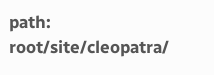path: root/site/cleopatra/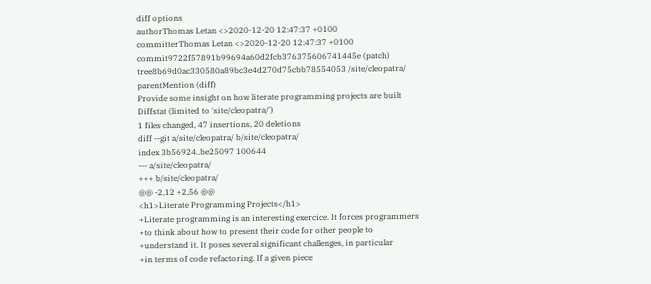diff options
authorThomas Letan <>2020-12-20 12:47:37 +0100
committerThomas Letan <>2020-12-20 12:47:37 +0100
commit9722f57891b99694a60d2fcb376375606741445e (patch)
tree8b69d0ac330580a89bc3e4d270d75cbb78554053 /site/cleopatra/
parentMention (diff)
Provide some insight on how literate programming projects are built
Diffstat (limited to 'site/cleopatra/')
1 files changed, 47 insertions, 20 deletions
diff --git a/site/cleopatra/ b/site/cleopatra/
index 3b56924..be25097 100644
--- a/site/cleopatra/
+++ b/site/cleopatra/
@@ -2,12 +2,56 @@
<h1>Literate Programming Projects</h1>
+Literate programming is an interesting exercice. It forces programmers
+to think about how to present their code for other people to
+understand it. It poses several significant challenges, in particular
+in terms of code refactoring. If a given piece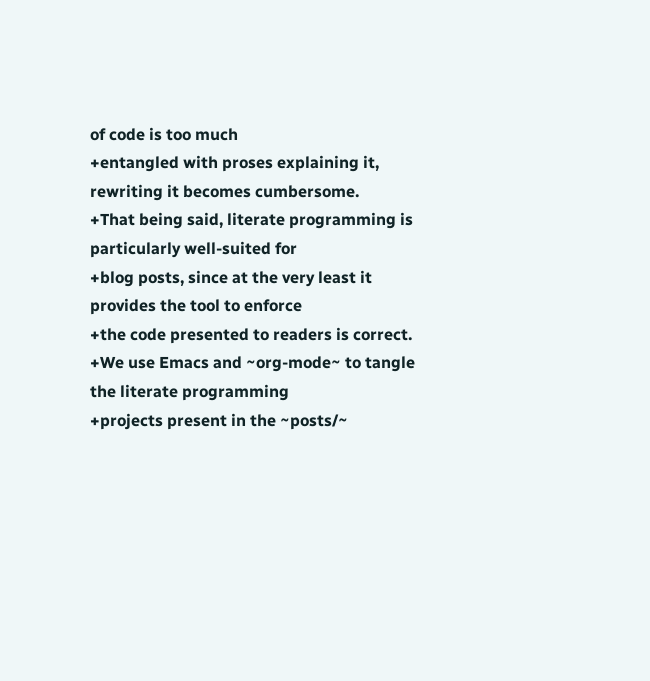of code is too much
+entangled with proses explaining it, rewriting it becomes cumbersome.
+That being said, literate programming is particularly well-suited for
+blog posts, since at the very least it provides the tool to enforce
+the code presented to readers is correct.
+We use Emacs and ~org-mode~ to tangle the literate programming
+projects present in the ~posts/~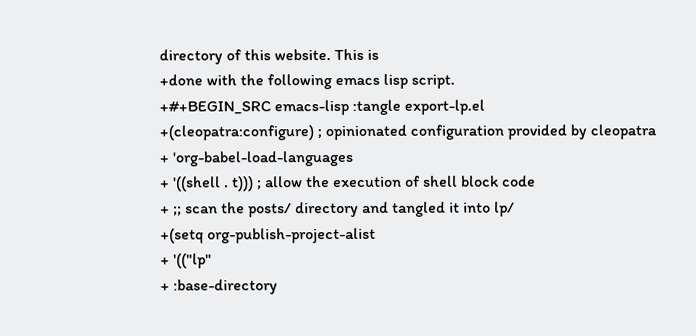directory of this website. This is
+done with the following emacs lisp script.
+#+BEGIN_SRC emacs-lisp :tangle export-lp.el
+(cleopatra:configure) ; opinionated configuration provided by cleopatra
+ 'org-babel-load-languages
+ '((shell . t))) ; allow the execution of shell block code
+ ;; scan the posts/ directory and tangled it into lp/
+(setq org-publish-project-alist
+ '(("lp"
+ :base-directory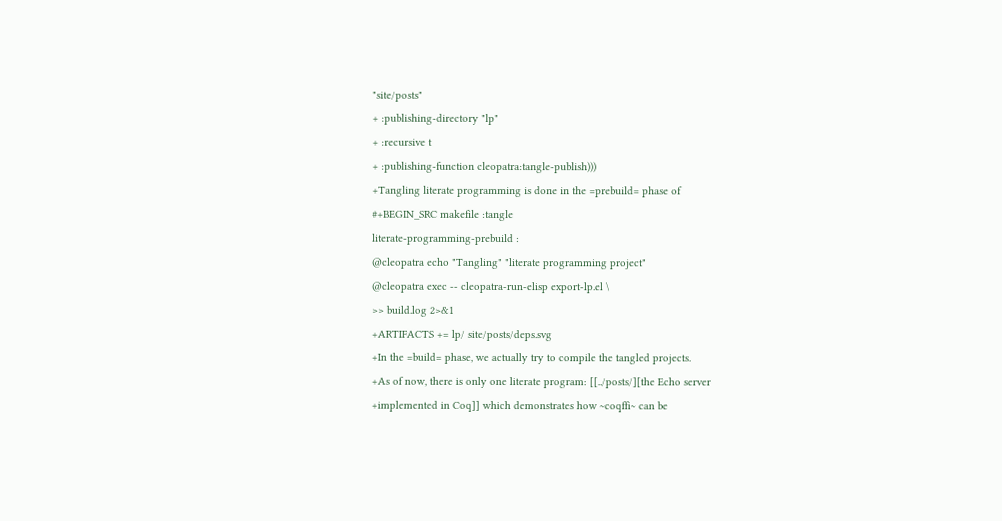"site/posts"
+ :publishing-directory "lp"
+ :recursive t
+ :publishing-function cleopatra:tangle-publish)))
+Tangling literate programming is done in the =prebuild= phase of
#+BEGIN_SRC makefile :tangle
literate-programming-prebuild :
@cleopatra echo "Tangling" "literate programming project"
@cleopatra exec -- cleopatra-run-elisp export-lp.el \
>> build.log 2>&1
+ARTIFACTS += lp/ site/posts/deps.svg
+In the =build= phase, we actually try to compile the tangled projects.
+As of now, there is only one literate program: [[../posts/][the Echo server
+implemented in Coq]] which demonstrates how ~coqffi~ can be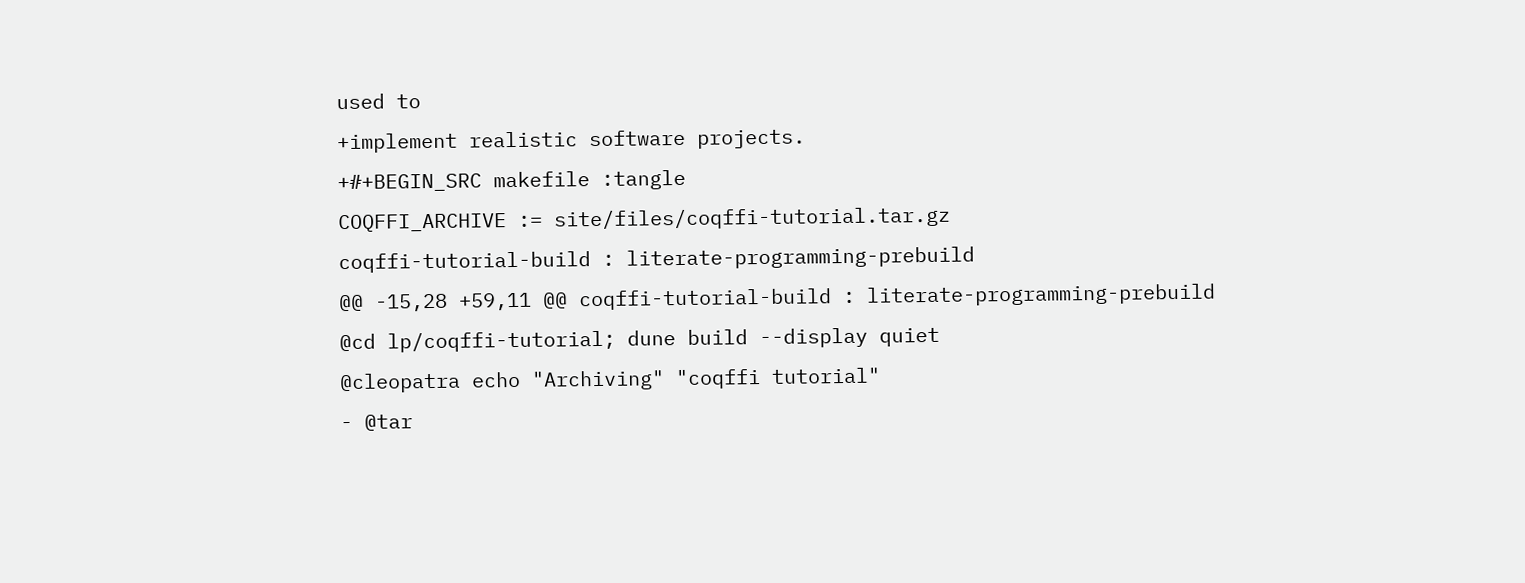used to
+implement realistic software projects.
+#+BEGIN_SRC makefile :tangle
COQFFI_ARCHIVE := site/files/coqffi-tutorial.tar.gz
coqffi-tutorial-build : literate-programming-prebuild
@@ -15,28 +59,11 @@ coqffi-tutorial-build : literate-programming-prebuild
@cd lp/coqffi-tutorial; dune build --display quiet
@cleopatra echo "Archiving" "coqffi tutorial"
- @tar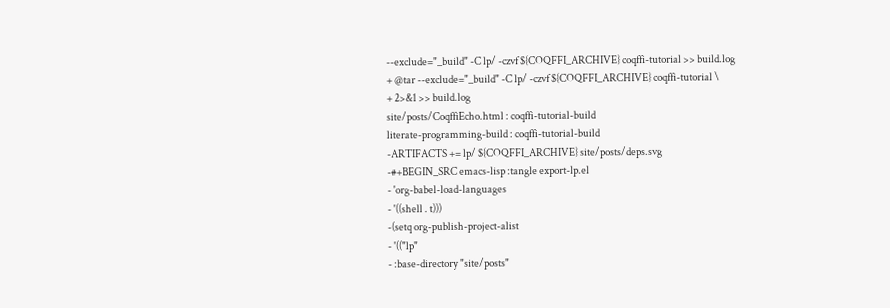--exclude="_build" -C lp/ -czvf ${COQFFI_ARCHIVE} coqffi-tutorial >> build.log
+ @tar --exclude="_build" -C lp/ -czvf ${COQFFI_ARCHIVE} coqffi-tutorial \
+ 2>&1 >> build.log
site/posts/CoqffiEcho.html : coqffi-tutorial-build
literate-programming-build : coqffi-tutorial-build
-ARTIFACTS += lp/ ${COQFFI_ARCHIVE} site/posts/deps.svg
-#+BEGIN_SRC emacs-lisp :tangle export-lp.el
- 'org-babel-load-languages
- '((shell . t)))
-(setq org-publish-project-alist
- '(("lp"
- :base-directory "site/posts"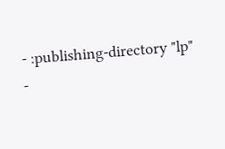- :publishing-directory "lp"
-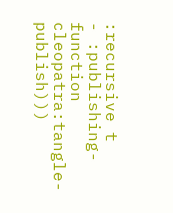:recursive t
- :publishing-function cleopatra:tangle-publish)))